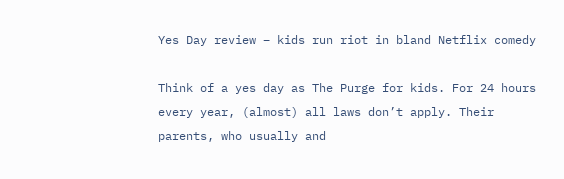Yes Day review – kids run riot in bland Netflix comedy

Think of a yes day as The Purge for kids. For 24 hours every year, (almost) all laws don’t apply. Their parents, who usually and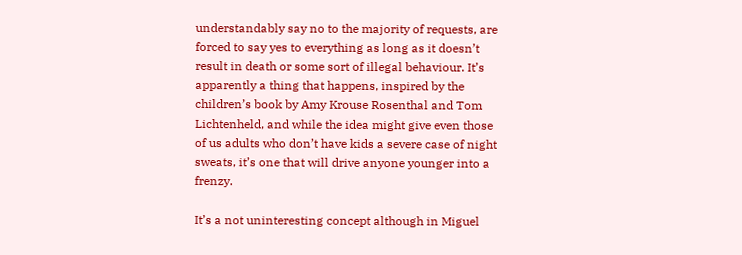understandably say no to the majority of requests, are forced to say yes to everything as long as it doesn’t result in death or some sort of illegal behaviour. It’s apparently a thing that happens, inspired by the children’s book by Amy Krouse Rosenthal and Tom Lichtenheld, and while the idea might give even those of us adults who don’t have kids a severe case of night sweats, it’s one that will drive anyone younger into a frenzy.

It’s a not uninteresting concept although in Miguel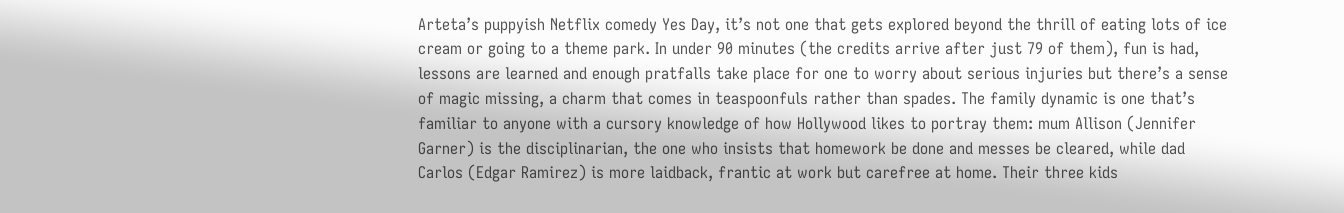Arteta’s puppyish Netflix comedy Yes Day, it’s not one that gets explored beyond the thrill of eating lots of ice cream or going to a theme park. In under 90 minutes (the credits arrive after just 79 of them), fun is had, lessons are learned and enough pratfalls take place for one to worry about serious injuries but there’s a sense of magic missing, a charm that comes in teaspoonfuls rather than spades. The family dynamic is one that’s familiar to anyone with a cursory knowledge of how Hollywood likes to portray them: mum Allison (Jennifer Garner) is the disciplinarian, the one who insists that homework be done and messes be cleared, while dad Carlos (Edgar Ramirez) is more laidback, frantic at work but carefree at home. Their three kids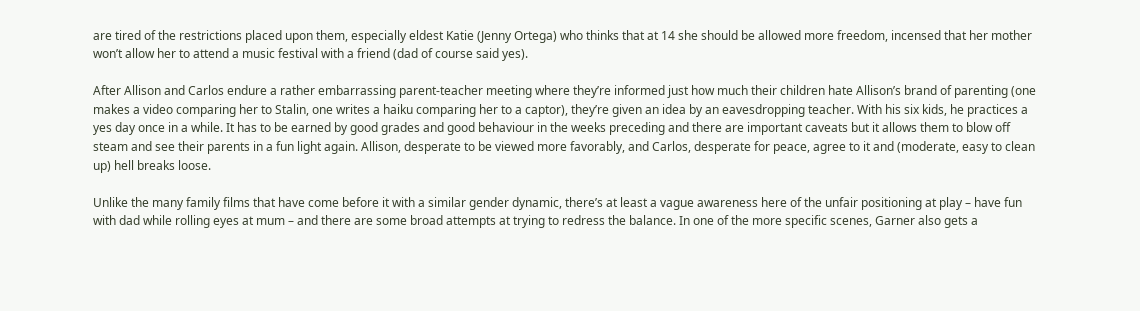are tired of the restrictions placed upon them, especially eldest Katie (Jenny Ortega) who thinks that at 14 she should be allowed more freedom, incensed that her mother won’t allow her to attend a music festival with a friend (dad of course said yes).

After Allison and Carlos endure a rather embarrassing parent-teacher meeting where they’re informed just how much their children hate Allison’s brand of parenting (one makes a video comparing her to Stalin, one writes a haiku comparing her to a captor), they’re given an idea by an eavesdropping teacher. With his six kids, he practices a yes day once in a while. It has to be earned by good grades and good behaviour in the weeks preceding and there are important caveats but it allows them to blow off steam and see their parents in a fun light again. Allison, desperate to be viewed more favorably, and Carlos, desperate for peace, agree to it and (moderate, easy to clean up) hell breaks loose.

Unlike the many family films that have come before it with a similar gender dynamic, there’s at least a vague awareness here of the unfair positioning at play – have fun with dad while rolling eyes at mum – and there are some broad attempts at trying to redress the balance. In one of the more specific scenes, Garner also gets a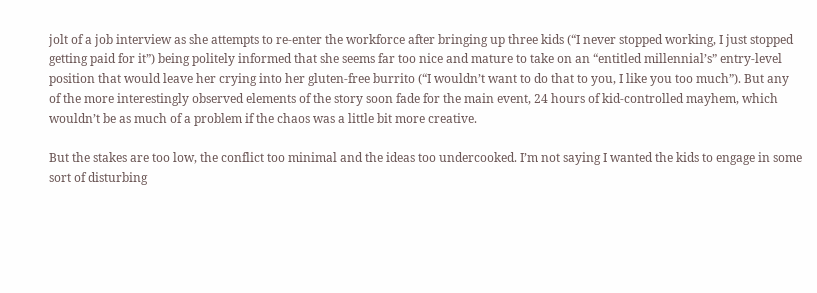jolt of a job interview as she attempts to re-enter the workforce after bringing up three kids (“I never stopped working, I just stopped getting paid for it”) being politely informed that she seems far too nice and mature to take on an “entitled millennial’s” entry-level position that would leave her crying into her gluten-free burrito (“I wouldn’t want to do that to you, I like you too much”). But any of the more interestingly observed elements of the story soon fade for the main event, 24 hours of kid-controlled mayhem, which wouldn’t be as much of a problem if the chaos was a little bit more creative.

But the stakes are too low, the conflict too minimal and the ideas too undercooked. I’m not saying I wanted the kids to engage in some sort of disturbing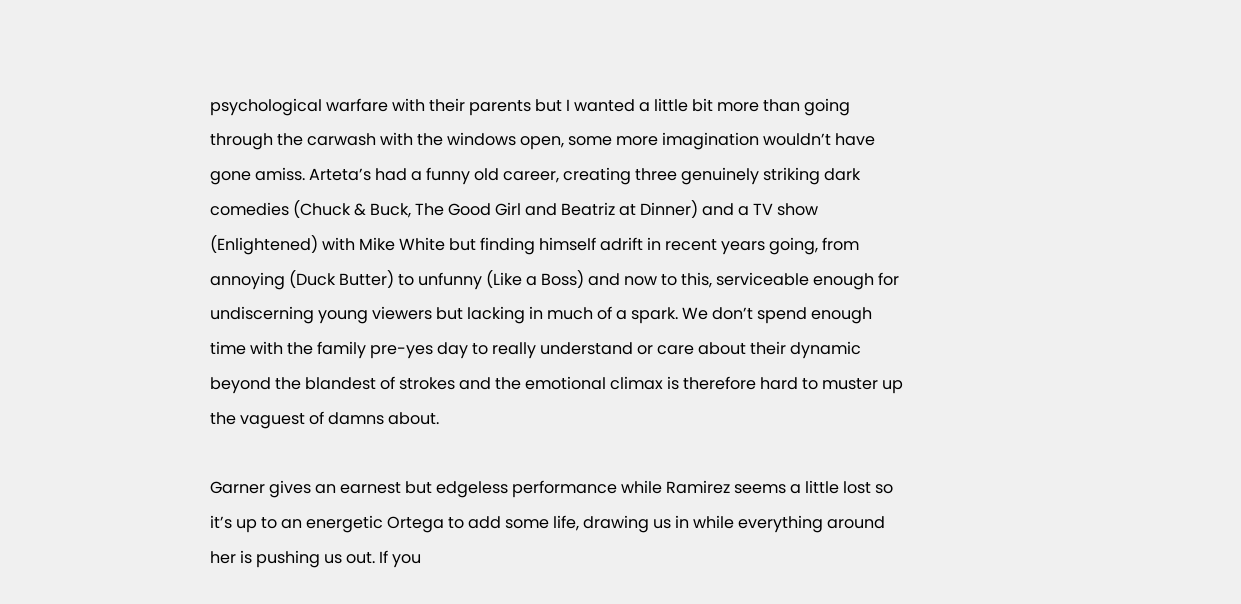psychological warfare with their parents but I wanted a little bit more than going through the carwash with the windows open, some more imagination wouldn’t have gone amiss. Arteta’s had a funny old career, creating three genuinely striking dark comedies (Chuck & Buck, The Good Girl and Beatriz at Dinner) and a TV show (Enlightened) with Mike White but finding himself adrift in recent years going, from annoying (Duck Butter) to unfunny (Like a Boss) and now to this, serviceable enough for undiscerning young viewers but lacking in much of a spark. We don’t spend enough time with the family pre-yes day to really understand or care about their dynamic beyond the blandest of strokes and the emotional climax is therefore hard to muster up the vaguest of damns about.

Garner gives an earnest but edgeless performance while Ramirez seems a little lost so it’s up to an energetic Ortega to add some life, drawing us in while everything around her is pushing us out. If you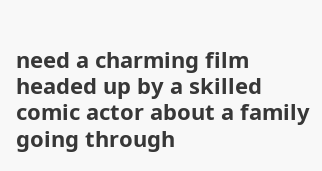need a charming film headed up by a skilled comic actor about a family going through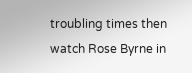troubling times then watch Rose Byrne in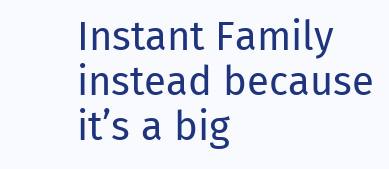Instant Family instead because it’s a big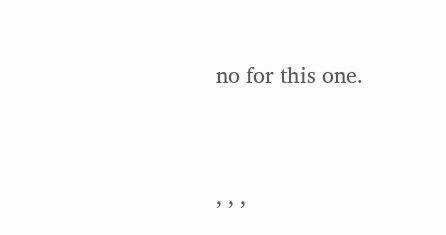no for this one.




, , ,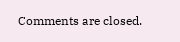Comments are closed.